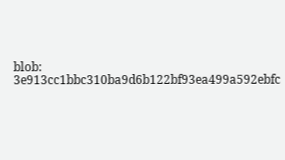blob: 3e913cc1bbc310ba9d6b122bf93ea499a592ebfc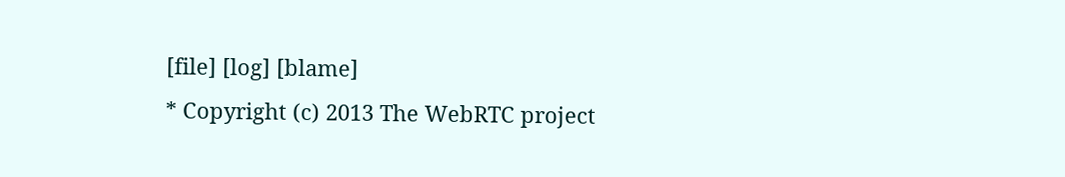[file] [log] [blame]
* Copyright (c) 2013 The WebRTC project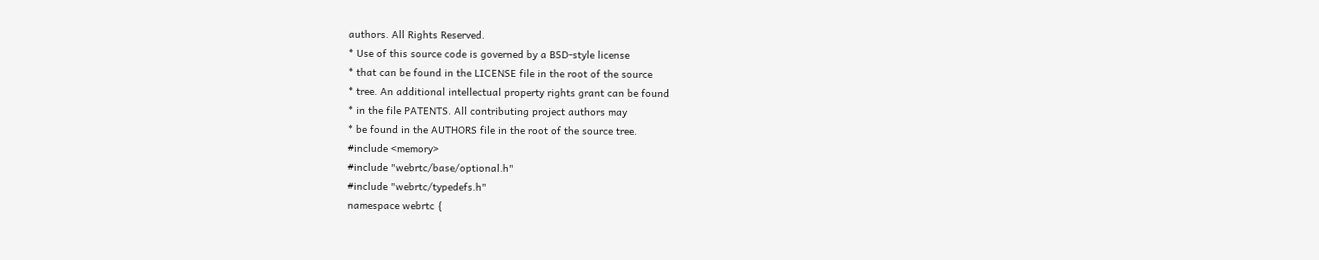authors. All Rights Reserved.
* Use of this source code is governed by a BSD-style license
* that can be found in the LICENSE file in the root of the source
* tree. An additional intellectual property rights grant can be found
* in the file PATENTS. All contributing project authors may
* be found in the AUTHORS file in the root of the source tree.
#include <memory>
#include "webrtc/base/optional.h"
#include "webrtc/typedefs.h"
namespace webrtc {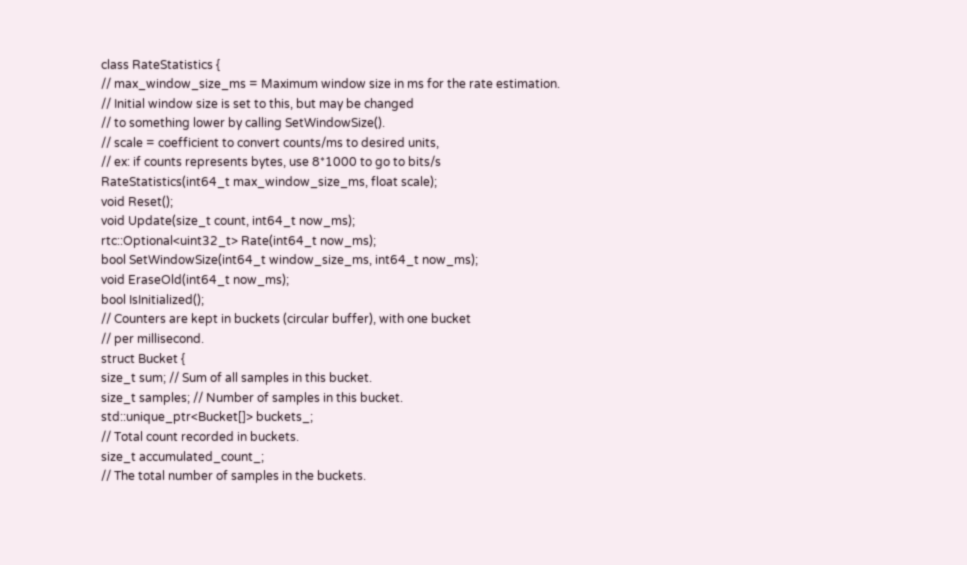class RateStatistics {
// max_window_size_ms = Maximum window size in ms for the rate estimation.
// Initial window size is set to this, but may be changed
// to something lower by calling SetWindowSize().
// scale = coefficient to convert counts/ms to desired units,
// ex: if counts represents bytes, use 8*1000 to go to bits/s
RateStatistics(int64_t max_window_size_ms, float scale);
void Reset();
void Update(size_t count, int64_t now_ms);
rtc::Optional<uint32_t> Rate(int64_t now_ms);
bool SetWindowSize(int64_t window_size_ms, int64_t now_ms);
void EraseOld(int64_t now_ms);
bool IsInitialized();
// Counters are kept in buckets (circular buffer), with one bucket
// per millisecond.
struct Bucket {
size_t sum; // Sum of all samples in this bucket.
size_t samples; // Number of samples in this bucket.
std::unique_ptr<Bucket[]> buckets_;
// Total count recorded in buckets.
size_t accumulated_count_;
// The total number of samples in the buckets.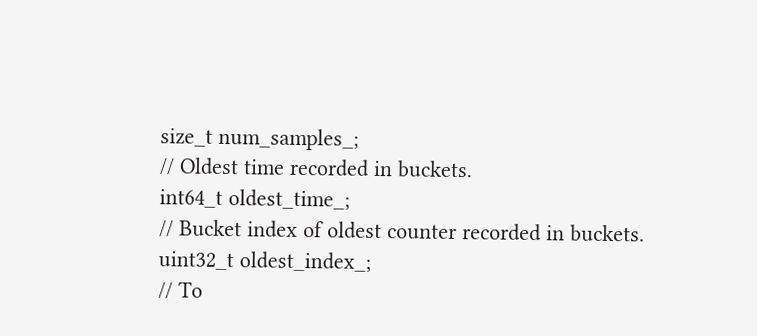size_t num_samples_;
// Oldest time recorded in buckets.
int64_t oldest_time_;
// Bucket index of oldest counter recorded in buckets.
uint32_t oldest_index_;
// To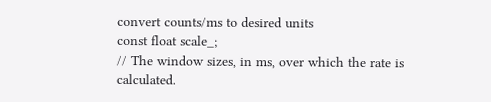convert counts/ms to desired units
const float scale_;
// The window sizes, in ms, over which the rate is calculated.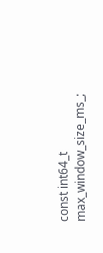const int64_t max_window_size_ms_;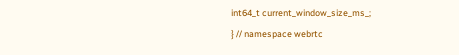int64_t current_window_size_ms_;
} // namespace webrtc